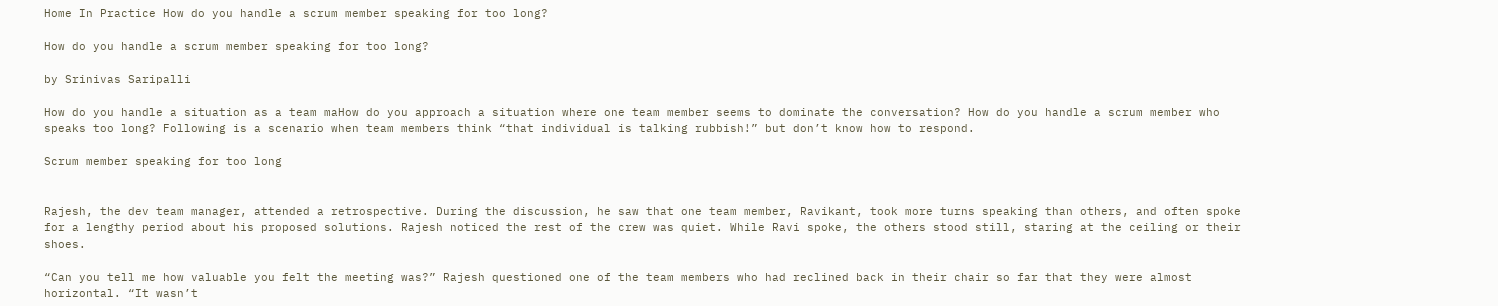Home In Practice How do you handle a scrum member speaking for too long?

How do you handle a scrum member speaking for too long?

by Srinivas Saripalli

How do you handle a situation as a team maHow do you approach a situation where one team member seems to dominate the conversation? How do you handle a scrum member who speaks too long? Following is a scenario when team members think “that individual is talking rubbish!” but don’t know how to respond.

Scrum member speaking for too long


Rajesh, the dev team manager, attended a retrospective. During the discussion, he saw that one team member, Ravikant, took more turns speaking than others, and often spoke for a lengthy period about his proposed solutions. Rajesh noticed the rest of the crew was quiet. While Ravi spoke, the others stood still, staring at the ceiling or their shoes.

“Can you tell me how valuable you felt the meeting was?” Rajesh questioned one of the team members who had reclined back in their chair so far that they were almost horizontal. “It wasn’t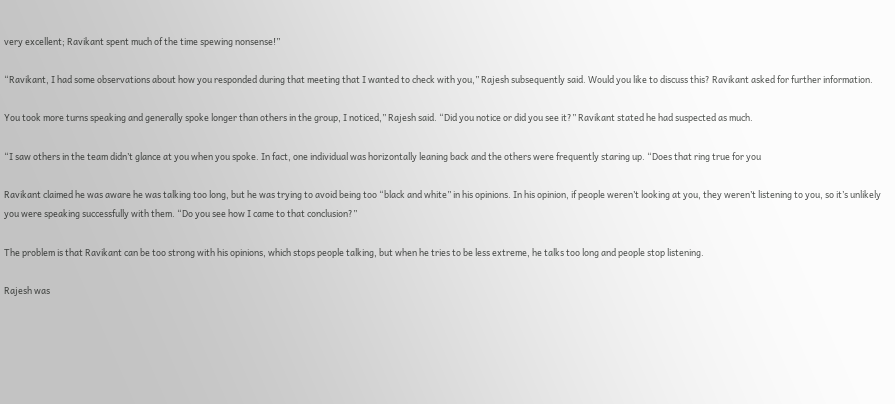very excellent; Ravikant spent much of the time spewing nonsense!”

“Ravikant, I had some observations about how you responded during that meeting that I wanted to check with you,” Rajesh subsequently said. Would you like to discuss this? Ravikant asked for further information.

You took more turns speaking and generally spoke longer than others in the group, I noticed,” Rajesh said. “Did you notice or did you see it?” Ravikant stated he had suspected as much.

“I saw others in the team didn’t glance at you when you spoke. In fact, one individual was horizontally leaning back and the others were frequently staring up. “Does that ring true for you

Ravikant claimed he was aware he was talking too long, but he was trying to avoid being too “black and white” in his opinions. In his opinion, if people weren’t looking at you, they weren’t listening to you, so it’s unlikely you were speaking successfully with them. “Do you see how I came to that conclusion?”

The problem is that Ravikant can be too strong with his opinions, which stops people talking, but when he tries to be less extreme, he talks too long and people stop listening.

Rajesh was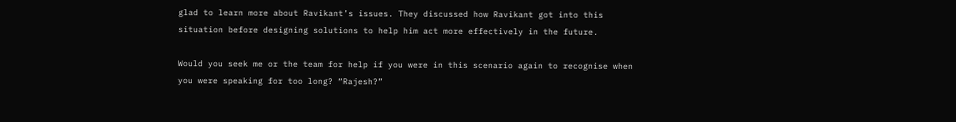glad to learn more about Ravikant’s issues. They discussed how Ravikant got into this situation before designing solutions to help him act more effectively in the future.

Would you seek me or the team for help if you were in this scenario again to recognise when you were speaking for too long? “Rajesh?”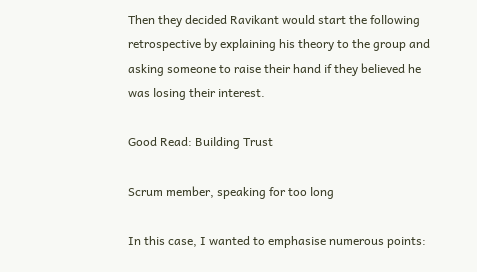Then they decided Ravikant would start the following retrospective by explaining his theory to the group and asking someone to raise their hand if they believed he was losing their interest.

Good Read: Building Trust

Scrum member, speaking for too long

In this case, I wanted to emphasise numerous points: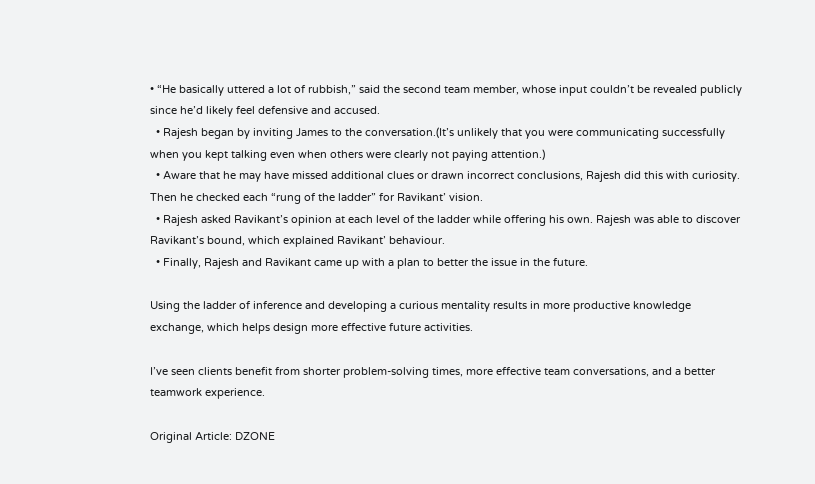• “He basically uttered a lot of rubbish,” said the second team member, whose input couldn’t be revealed publicly since he’d likely feel defensive and accused.
  • Rajesh began by inviting James to the conversation.(It’s unlikely that you were communicating successfully when you kept talking even when others were clearly not paying attention.)
  • Aware that he may have missed additional clues or drawn incorrect conclusions, Rajesh did this with curiosity. Then he checked each “rung of the ladder” for Ravikant’ vision.
  • Rajesh asked Ravikant’s opinion at each level of the ladder while offering his own. Rajesh was able to discover Ravikant’s bound, which explained Ravikant’ behaviour.
  • Finally, Rajesh and Ravikant came up with a plan to better the issue in the future.

Using the ladder of inference and developing a curious mentality results in more productive knowledge exchange, which helps design more effective future activities.

I’ve seen clients benefit from shorter problem-solving times, more effective team conversations, and a better teamwork experience.

Original Article: DZONE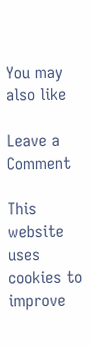You may also like

Leave a Comment

This website uses cookies to improve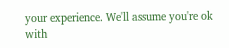your experience. We'll assume you're ok with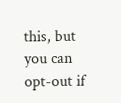this, but you can opt-out if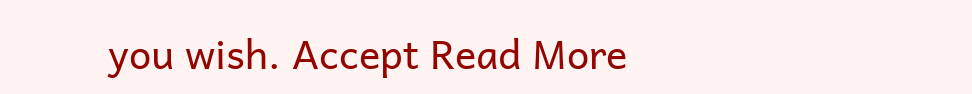you wish. Accept Read More